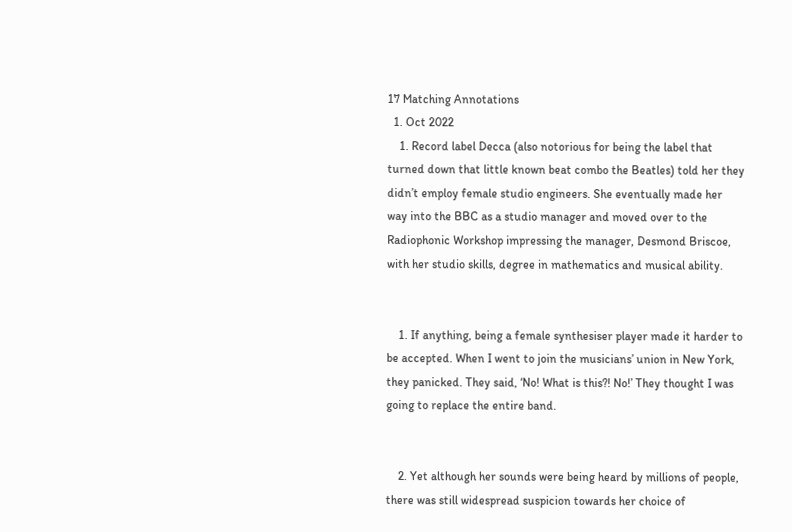17 Matching Annotations
  1. Oct 2022
    1. Record label Decca (also notorious for being the label that turned down that little known beat combo the Beatles) told her they didn’t employ female studio engineers. She eventually made her way into the BBC as a studio manager and moved over to the Radiophonic Workshop impressing the manager, Desmond Briscoe, with her studio skills, degree in mathematics and musical ability.


    1. If anything, being a female synthesiser player made it harder to be accepted. When I went to join the musicians’ union in New York, they panicked. They said, ‘No! What is this?! No!’ They thought I was going to replace the entire band.


    2. Yet although her sounds were being heard by millions of people, there was still widespread suspicion towards her choice of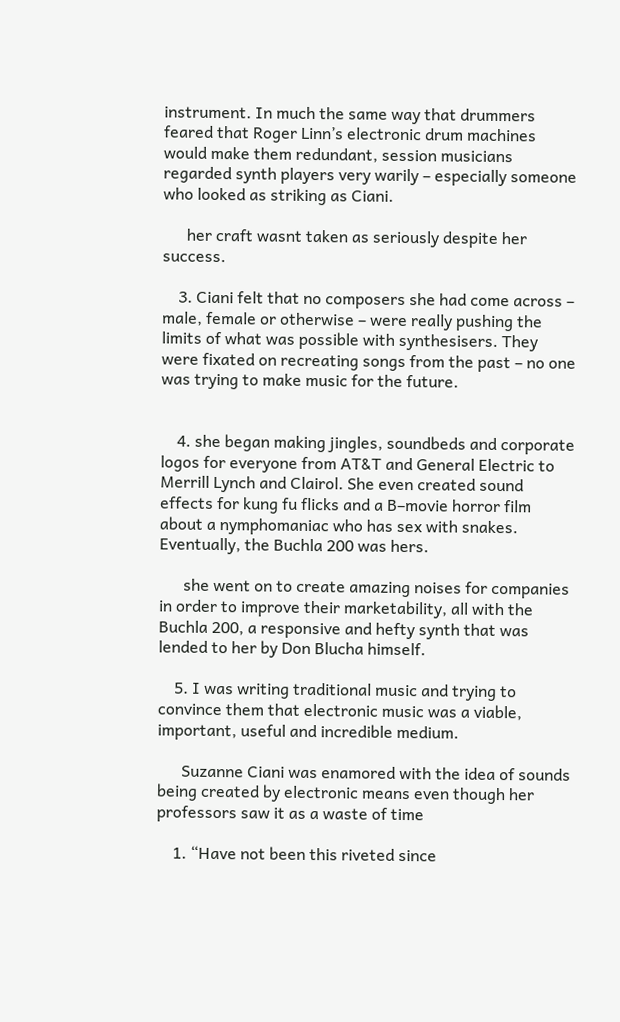instrument. In much the same way that drummers feared that Roger Linn’s electronic drum machines would make them redundant, session musicians regarded synth players very warily – especially someone who looked as striking as Ciani.

      her craft wasnt taken as seriously despite her success.

    3. Ciani felt that no composers she had come across – male, female or otherwise – were really pushing the limits of what was possible with synthesisers. They were fixated on recreating songs from the past – no one was trying to make music for the future.


    4. she began making jingles, soundbeds and corporate logos for everyone from AT&T and General Electric to Merrill Lynch and Clairol. She even created sound effects for kung fu flicks and a B–movie horror film about a nymphomaniac who has sex with snakes. Eventually, the Buchla 200 was hers.

      she went on to create amazing noises for companies in order to improve their marketability, all with the Buchla 200, a responsive and hefty synth that was lended to her by Don Blucha himself.

    5. I was writing traditional music and trying to convince them that electronic music was a viable, important, useful and incredible medium.

      Suzanne Ciani was enamored with the idea of sounds being created by electronic means even though her professors saw it as a waste of time

    1. “Have not been this riveted since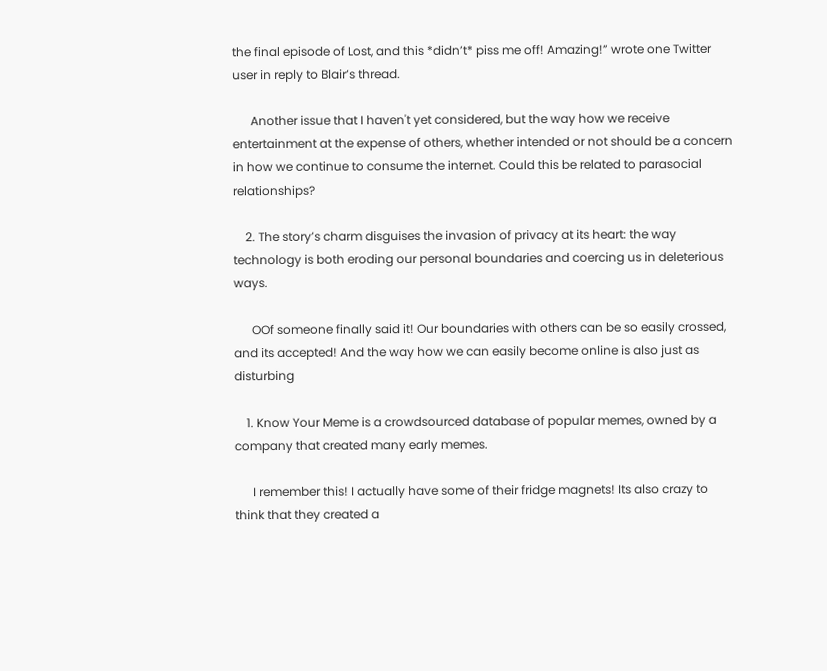the final episode of Lost, and this *didn’t* piss me off! Amazing!” wrote one Twitter user in reply to Blair’s thread.

      Another issue that I haven't yet considered, but the way how we receive entertainment at the expense of others, whether intended or not should be a concern in how we continue to consume the internet. Could this be related to parasocial relationships?

    2. The story’s charm disguises the invasion of privacy at its heart: the way technology is both eroding our personal boundaries and coercing us in deleterious ways.

      OOf someone finally said it! Our boundaries with others can be so easily crossed, and its accepted! And the way how we can easily become online is also just as disturbing

    1. Know Your Meme is a crowdsourced database of popular memes, owned by a company that created many early memes.

      I remember this! I actually have some of their fridge magnets! Its also crazy to think that they created a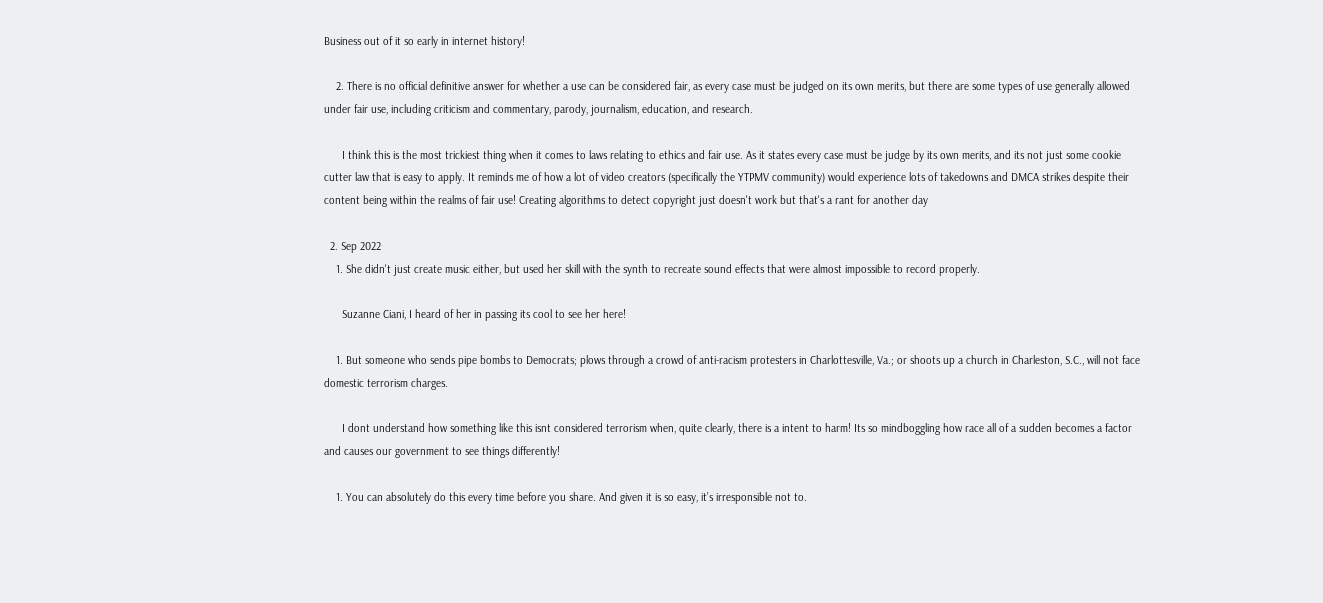Business out of it so early in internet history!

    2. There is no official definitive answer for whether a use can be considered fair, as every case must be judged on its own merits, but there are some types of use generally allowed under fair use, including criticism and commentary, parody, journalism, education, and research.

      I think this is the most trickiest thing when it comes to laws relating to ethics and fair use. As it states every case must be judge by its own merits, and its not just some cookie cutter law that is easy to apply. It reminds me of how a lot of video creators (specifically the YTPMV community) would experience lots of takedowns and DMCA strikes despite their content being within the realms of fair use! Creating algorithms to detect copyright just doesn't work but that's a rant for another day

  2. Sep 2022
    1. She didn't just create music either, but used her skill with the synth to recreate sound effects that were almost impossible to record properly.

      Suzanne Ciani, I heard of her in passing its cool to see her here!

    1. But someone who sends pipe bombs to Democrats; plows through a crowd of anti-racism protesters in Charlottesville, Va.; or shoots up a church in Charleston, S.C., will not face domestic terrorism charges.

      I dont understand how something like this isnt considered terrorism when, quite clearly, there is a intent to harm! Its so mindboggling how race all of a sudden becomes a factor and causes our government to see things differently!

    1. You can absolutely do this every time before you share. And given it is so easy, it’s irresponsible not to.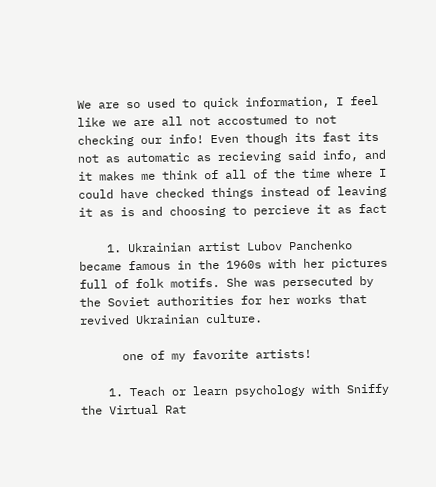We are so used to quick information, I feel like we are all not accostumed to not checking our info! Even though its fast its not as automatic as recieving said info, and it makes me think of all of the time where I could have checked things instead of leaving it as is and choosing to percieve it as fact

    1. Ukrainian artist Lubov Panchenko became famous in the 1960s with her pictures full of folk motifs. She was persecuted by the Soviet authorities for her works that revived Ukrainian culture.

      one of my favorite artists!

    1. Teach or learn psychology with Sniffy the Virtual Rat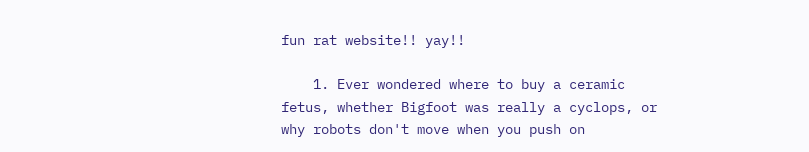fun rat website!! yay!!

    1. Ever wondered where to buy a ceramic fetus, whether Bigfoot was really a cyclops, or why robots don't move when you push on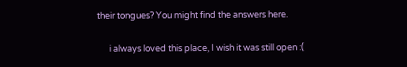their tongues? You might find the answers here.

      i always loved this place, I wish it was still open :(